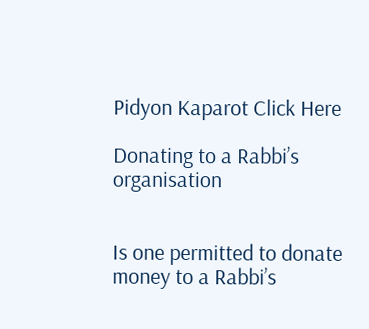Pidyon Kaparot Click Here

Donating to a Rabbi’s organisation


Is one permitted to donate money to a Rabbi’s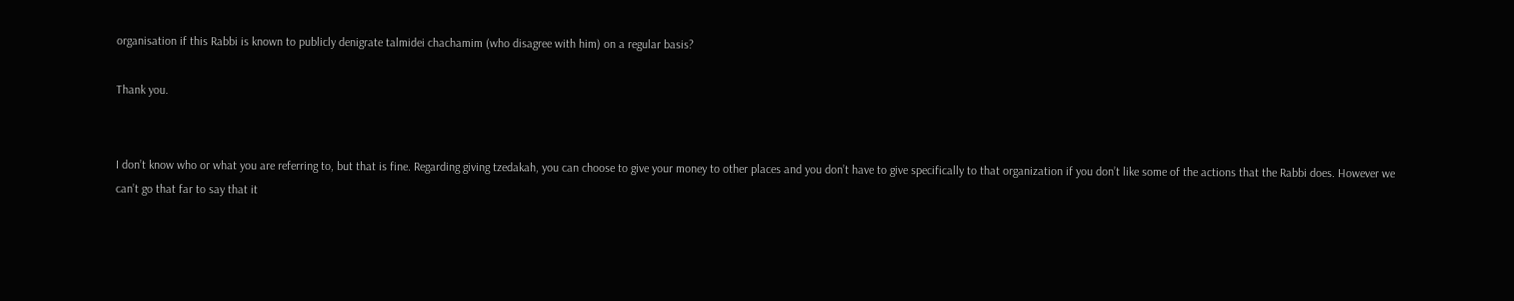organisation if this Rabbi is known to publicly denigrate talmidei chachamim (who disagree with him) on a regular basis?

Thank you.


I don’t know who or what you are referring to, but that is fine. Regarding giving tzedakah, you can choose to give your money to other places and you don’t have to give specifically to that organization if you don’t like some of the actions that the Rabbi does. However we can’t go that far to say that it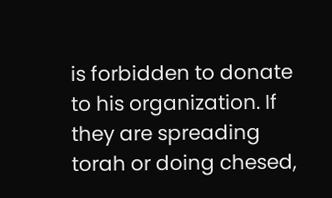is forbidden to donate to his organization. If they are spreading torah or doing chesed,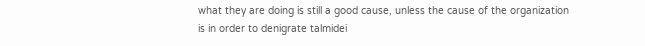what they are doing is still a good cause, unless the cause of the organization is in order to denigrate talmidei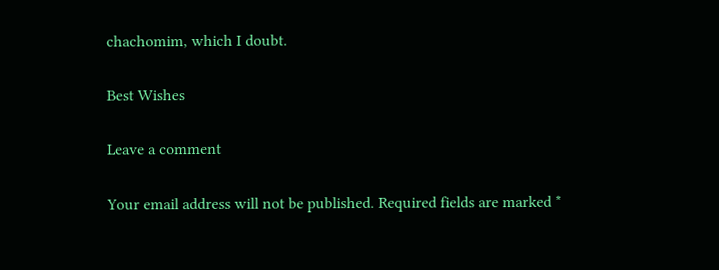chachomim, which I doubt.

Best Wishes

Leave a comment

Your email address will not be published. Required fields are marked *